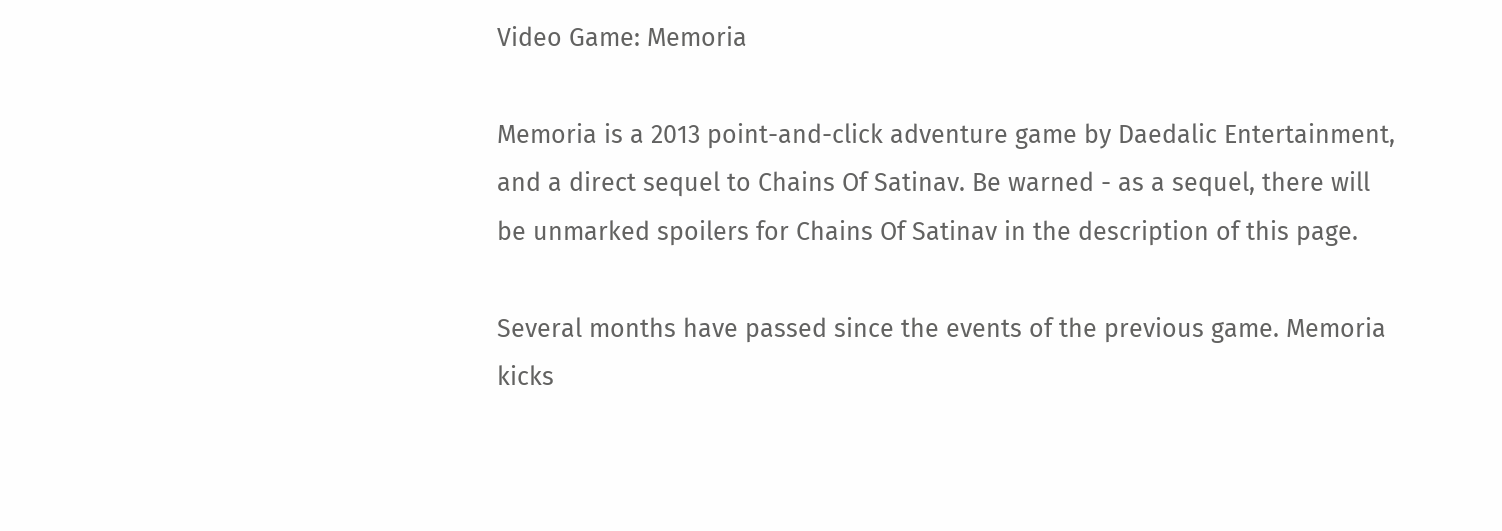Video Game: Memoria

Memoria is a 2013 point-and-click adventure game by Daedalic Entertainment, and a direct sequel to Chains Of Satinav. Be warned - as a sequel, there will be unmarked spoilers for Chains Of Satinav in the description of this page.

Several months have passed since the events of the previous game. Memoria kicks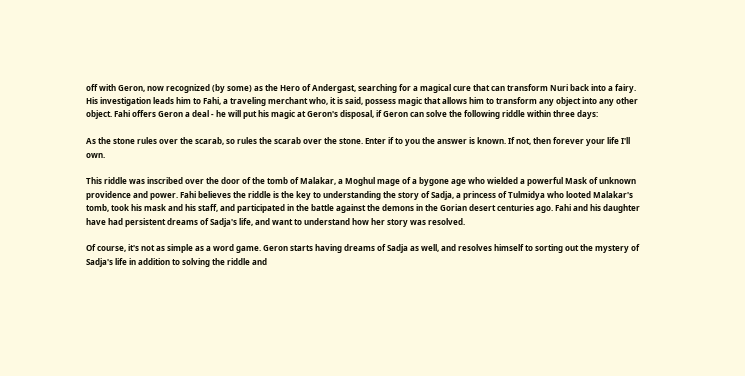off with Geron, now recognized (by some) as the Hero of Andergast, searching for a magical cure that can transform Nuri back into a fairy. His investigation leads him to Fahi, a traveling merchant who, it is said, possess magic that allows him to transform any object into any other object. Fahi offers Geron a deal - he will put his magic at Geron's disposal, if Geron can solve the following riddle within three days:

As the stone rules over the scarab, so rules the scarab over the stone. Enter if to you the answer is known. If not, then forever your life I'll own.

This riddle was inscribed over the door of the tomb of Malakar, a Moghul mage of a bygone age who wielded a powerful Mask of unknown providence and power. Fahi believes the riddle is the key to understanding the story of Sadja, a princess of Tulmidya who looted Malakar's tomb, took his mask and his staff, and participated in the battle against the demons in the Gorian desert centuries ago. Fahi and his daughter have had persistent dreams of Sadja's life, and want to understand how her story was resolved.

Of course, it's not as simple as a word game. Geron starts having dreams of Sadja as well, and resolves himself to sorting out the mystery of Sadja's life in addition to solving the riddle and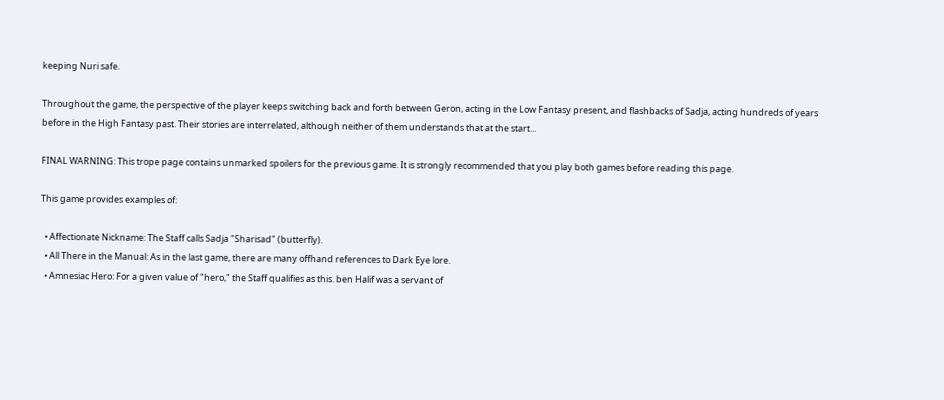keeping Nuri safe.

Throughout the game, the perspective of the player keeps switching back and forth between Geron, acting in the Low Fantasy present, and flashbacks of Sadja, acting hundreds of years before in the High Fantasy past. Their stories are interrelated, although neither of them understands that at the start...

FINAL WARNING: This trope page contains unmarked spoilers for the previous game. It is strongly recommended that you play both games before reading this page.

This game provides examples of:

  • Affectionate Nickname: The Staff calls Sadja "Sharisad" (butterfly).
  • All There in the Manual: As in the last game, there are many offhand references to Dark Eye lore.
  • Amnesiac Hero: For a given value of "hero," the Staff qualifies as this. ben Halif was a servant of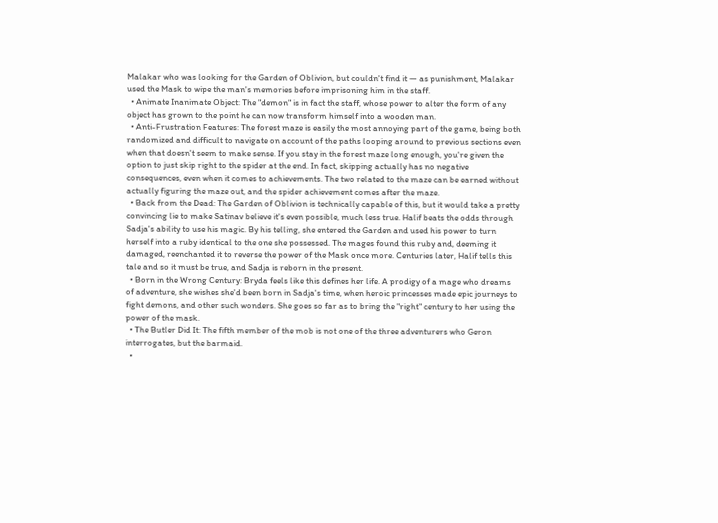Malakar who was looking for the Garden of Oblivion, but couldn't find it — as punishment, Malakar used the Mask to wipe the man's memories before imprisoning him in the staff.
  • Animate Inanimate Object: The "demon" is in fact the staff, whose power to alter the form of any object has grown to the point he can now transform himself into a wooden man.
  • Anti-Frustration Features: The forest maze is easily the most annoying part of the game, being both randomized and difficult to navigate on account of the paths looping around to previous sections even when that doesn't seem to make sense. If you stay in the forest maze long enough, you're given the option to just skip right to the spider at the end. In fact, skipping actually has no negative consequences, even when it comes to achievements. The two related to the maze can be earned without actually figuring the maze out, and the spider achievement comes after the maze.
  • Back from the Dead: The Garden of Oblivion is technically capable of this, but it would take a pretty convincing lie to make Satinav believe it's even possible, much less true. Halif beats the odds through Sadja's ability to use his magic. By his telling, she entered the Garden and used his power to turn herself into a ruby identical to the one she possessed. The mages found this ruby and, deeming it damaged, reenchanted it to reverse the power of the Mask once more. Centuries later, Halif tells this tale and so it must be true, and Sadja is reborn in the present.
  • Born in the Wrong Century: Bryda feels like this defines her life. A prodigy of a mage who dreams of adventure, she wishes she'd been born in Sadja's time, when heroic princesses made epic journeys to fight demons, and other such wonders. She goes so far as to bring the "right" century to her using the power of the mask.
  • The Butler Did It: The fifth member of the mob is not one of the three adventurers who Geron interrogates, but the barmaid.
  •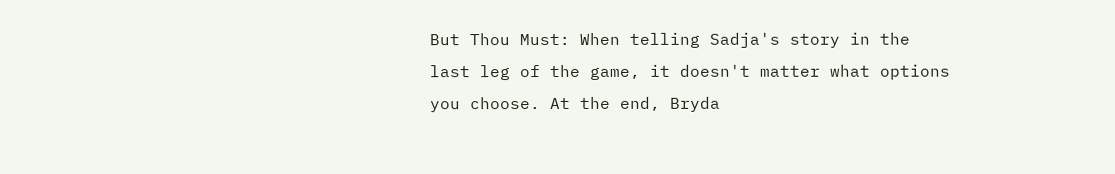But Thou Must: When telling Sadja's story in the last leg of the game, it doesn't matter what options you choose. At the end, Bryda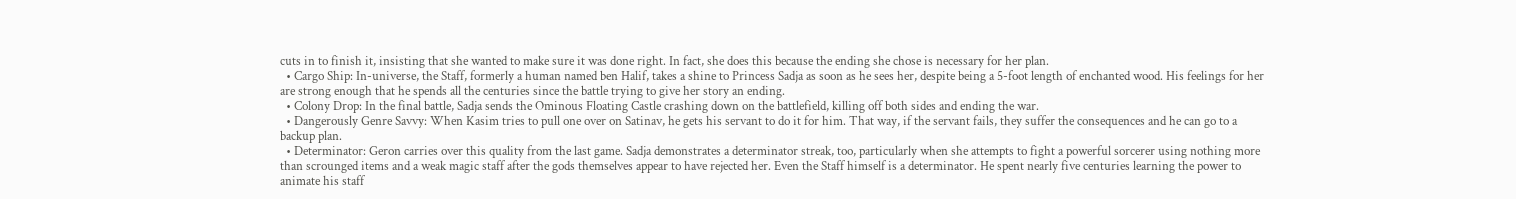cuts in to finish it, insisting that she wanted to make sure it was done right. In fact, she does this because the ending she chose is necessary for her plan.
  • Cargo Ship: In-universe, the Staff, formerly a human named ben Halif, takes a shine to Princess Sadja as soon as he sees her, despite being a 5-foot length of enchanted wood. His feelings for her are strong enough that he spends all the centuries since the battle trying to give her story an ending.
  • Colony Drop: In the final battle, Sadja sends the Ominous Floating Castle crashing down on the battlefield, killing off both sides and ending the war.
  • Dangerously Genre Savvy: When Kasim tries to pull one over on Satinav, he gets his servant to do it for him. That way, if the servant fails, they suffer the consequences and he can go to a backup plan.
  • Determinator: Geron carries over this quality from the last game. Sadja demonstrates a determinator streak, too, particularly when she attempts to fight a powerful sorcerer using nothing more than scrounged items and a weak magic staff after the gods themselves appear to have rejected her. Even the Staff himself is a determinator. He spent nearly five centuries learning the power to animate his staff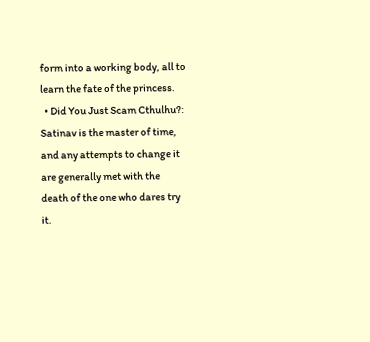form into a working body, all to learn the fate of the princess.
  • Did You Just Scam Cthulhu?: Satinav is the master of time, and any attempts to change it are generally met with the death of the one who dares try it.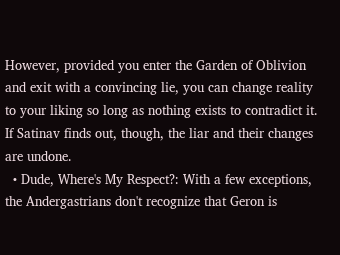However, provided you enter the Garden of Oblivion and exit with a convincing lie, you can change reality to your liking so long as nothing exists to contradict it. If Satinav finds out, though, the liar and their changes are undone.
  • Dude, Where's My Respect?: With a few exceptions, the Andergastrians don't recognize that Geron is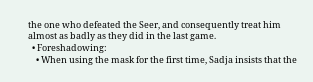the one who defeated the Seer, and consequently treat him almost as badly as they did in the last game.
  • Foreshadowing:
    • When using the mask for the first time, Sadja insists that the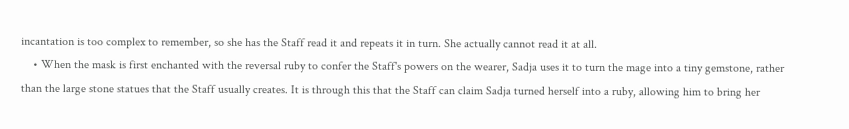incantation is too complex to remember, so she has the Staff read it and repeats it in turn. She actually cannot read it at all.
    • When the mask is first enchanted with the reversal ruby to confer the Staff's powers on the wearer, Sadja uses it to turn the mage into a tiny gemstone, rather than the large stone statues that the Staff usually creates. It is through this that the Staff can claim Sadja turned herself into a ruby, allowing him to bring her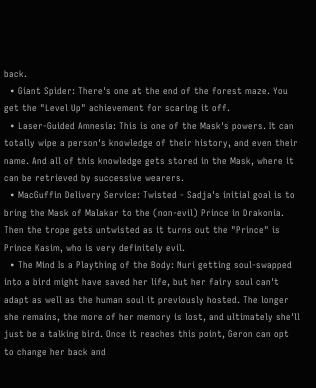back.
  • Giant Spider: There's one at the end of the forest maze. You get the "Level Up" achievement for scaring it off.
  • Laser-Guided Amnesia: This is one of the Mask's powers. It can totally wipe a person's knowledge of their history, and even their name. And all of this knowledge gets stored in the Mask, where it can be retrieved by successive wearers.
  • MacGuffin Delivery Service: Twisted - Sadja's initial goal is to bring the Mask of Malakar to the (non-evil) Prince in Drakonia. Then the trope gets untwisted as it turns out the "Prince" is Prince Kasim, who is very definitely evil.
  • The Mind Is a Plaything of the Body: Nuri getting soul-swapped into a bird might have saved her life, but her fairy soul can't adapt as well as the human soul it previously hosted. The longer she remains, the more of her memory is lost, and ultimately she'll just be a talking bird. Once it reaches this point, Geron can opt to change her back and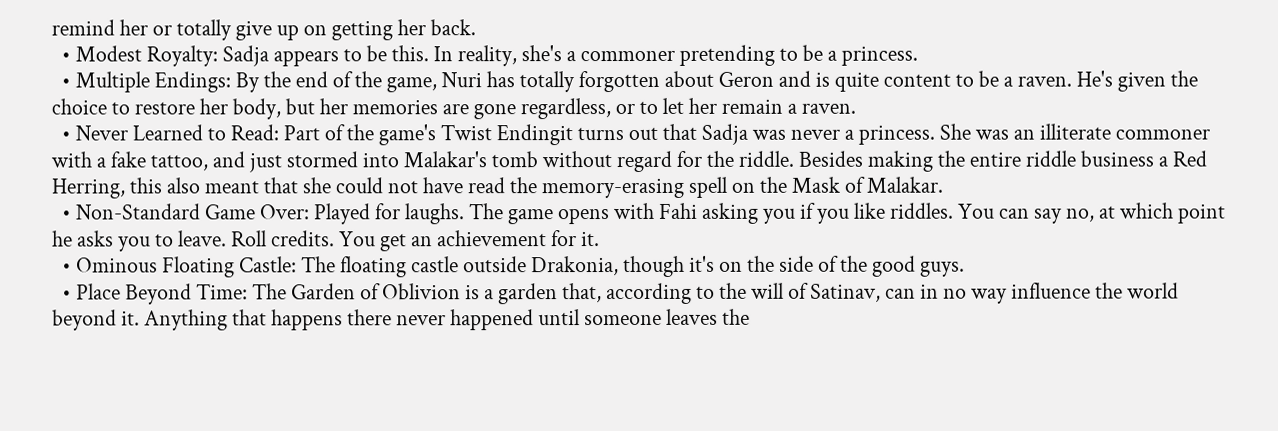remind her or totally give up on getting her back.
  • Modest Royalty: Sadja appears to be this. In reality, she's a commoner pretending to be a princess.
  • Multiple Endings: By the end of the game, Nuri has totally forgotten about Geron and is quite content to be a raven. He's given the choice to restore her body, but her memories are gone regardless, or to let her remain a raven.
  • Never Learned to Read: Part of the game's Twist Endingit turns out that Sadja was never a princess. She was an illiterate commoner with a fake tattoo, and just stormed into Malakar's tomb without regard for the riddle. Besides making the entire riddle business a Red Herring, this also meant that she could not have read the memory-erasing spell on the Mask of Malakar.
  • Non-Standard Game Over: Played for laughs. The game opens with Fahi asking you if you like riddles. You can say no, at which point he asks you to leave. Roll credits. You get an achievement for it.
  • Ominous Floating Castle: The floating castle outside Drakonia, though it's on the side of the good guys.
  • Place Beyond Time: The Garden of Oblivion is a garden that, according to the will of Satinav, can in no way influence the world beyond it. Anything that happens there never happened until someone leaves the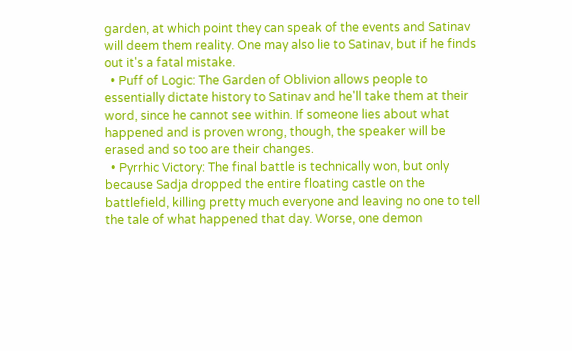garden, at which point they can speak of the events and Satinav will deem them reality. One may also lie to Satinav, but if he finds out it's a fatal mistake.
  • Puff of Logic: The Garden of Oblivion allows people to essentially dictate history to Satinav and he'll take them at their word, since he cannot see within. If someone lies about what happened and is proven wrong, though, the speaker will be erased and so too are their changes.
  • Pyrrhic Victory: The final battle is technically won, but only because Sadja dropped the entire floating castle on the battlefield, killing pretty much everyone and leaving no one to tell the tale of what happened that day. Worse, one demon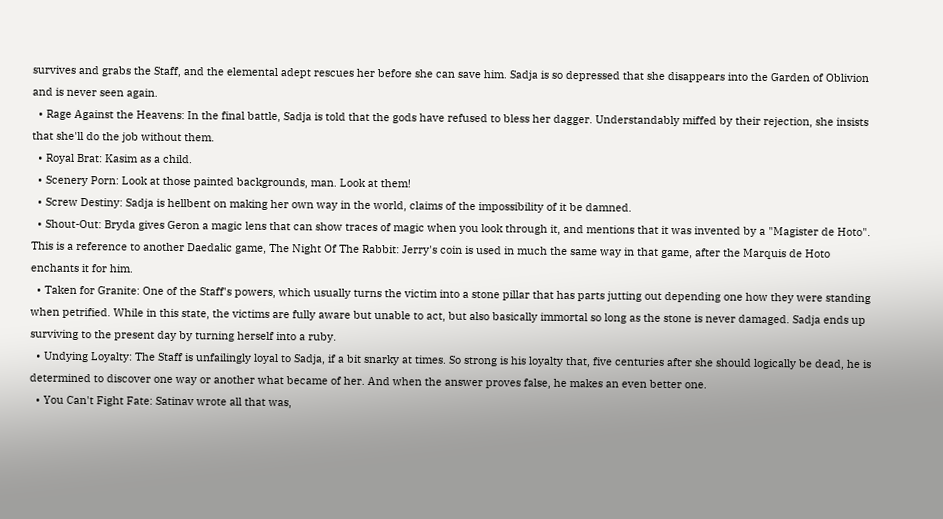survives and grabs the Staff, and the elemental adept rescues her before she can save him. Sadja is so depressed that she disappears into the Garden of Oblivion and is never seen again.
  • Rage Against the Heavens: In the final battle, Sadja is told that the gods have refused to bless her dagger. Understandably miffed by their rejection, she insists that she'll do the job without them.
  • Royal Brat: Kasim as a child.
  • Scenery Porn: Look at those painted backgrounds, man. Look at them!
  • Screw Destiny: Sadja is hellbent on making her own way in the world, claims of the impossibility of it be damned.
  • Shout-Out: Bryda gives Geron a magic lens that can show traces of magic when you look through it, and mentions that it was invented by a "Magister de Hoto". This is a reference to another Daedalic game, The Night Of The Rabbit: Jerry's coin is used in much the same way in that game, after the Marquis de Hoto enchants it for him.
  • Taken for Granite: One of the Staff's powers, which usually turns the victim into a stone pillar that has parts jutting out depending one how they were standing when petrified. While in this state, the victims are fully aware but unable to act, but also basically immortal so long as the stone is never damaged. Sadja ends up surviving to the present day by turning herself into a ruby.
  • Undying Loyalty: The Staff is unfailingly loyal to Sadja, if a bit snarky at times. So strong is his loyalty that, five centuries after she should logically be dead, he is determined to discover one way or another what became of her. And when the answer proves false, he makes an even better one.
  • You Can't Fight Fate: Satinav wrote all that was,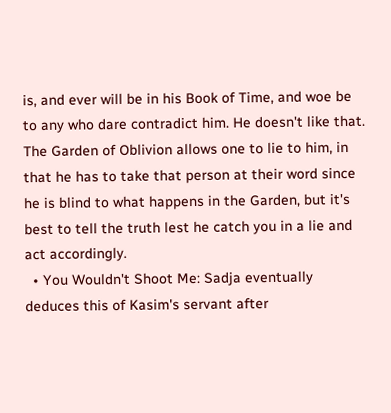is, and ever will be in his Book of Time, and woe be to any who dare contradict him. He doesn't like that. The Garden of Oblivion allows one to lie to him, in that he has to take that person at their word since he is blind to what happens in the Garden, but it's best to tell the truth lest he catch you in a lie and act accordingly.
  • You Wouldn't Shoot Me: Sadja eventually deduces this of Kasim's servant after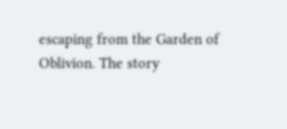escaping from the Garden of Oblivion. The story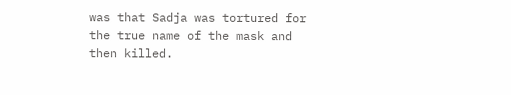was that Sadja was tortured for the true name of the mask and then killed.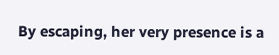By escaping, her very presence is a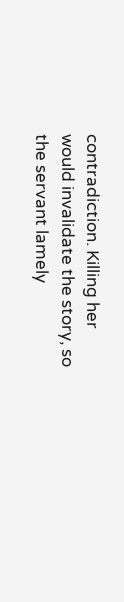contradiction. Killing her would invalidate the story, so the servant lamely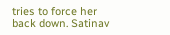tries to force her back down. Satinav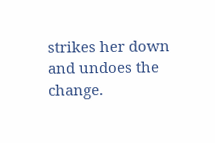strikes her down and undoes the change.